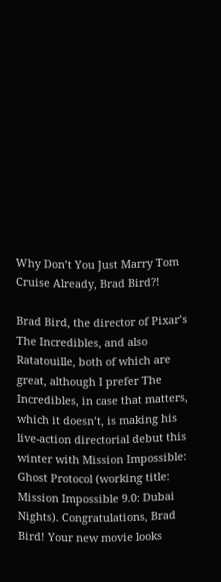Why Don’t You Just Marry Tom Cruise Already, Brad Bird?!

Brad Bird, the director of Pixar’s The Incredibles, and also Ratatouille, both of which are great, although I prefer The Incredibles, in case that matters, which it doesn’t, is making his live-action directorial debut this winter with Mission Impossible: Ghost Protocol (working title: Mission Impossible 9.0: Dubai Nights). Congratulations, Brad Bird! Your new movie looks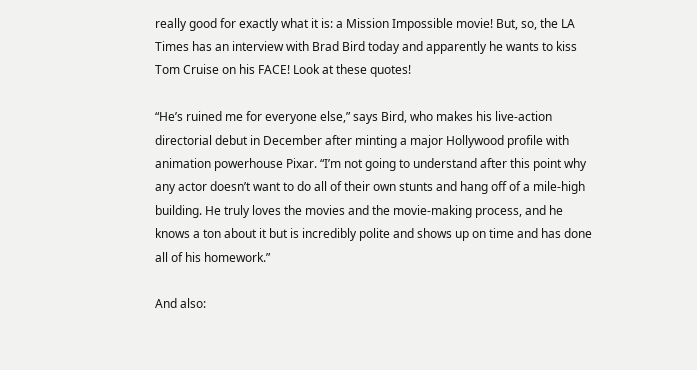really good for exactly what it is: a Mission Impossible movie! But, so, the LA Times has an interview with Brad Bird today and apparently he wants to kiss Tom Cruise on his FACE! Look at these quotes!

“He’s ruined me for everyone else,” says Bird, who makes his live-action directorial debut in December after minting a major Hollywood profile with animation powerhouse Pixar. “I’m not going to understand after this point why any actor doesn’t want to do all of their own stunts and hang off of a mile-high building. He truly loves the movies and the movie-making process, and he knows a ton about it but is incredibly polite and shows up on time and has done all of his homework.”

And also: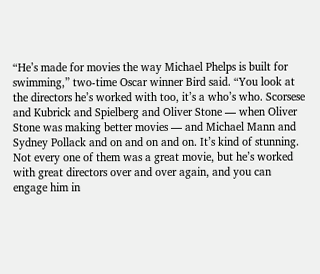“He’s made for movies the way Michael Phelps is built for swimming,” two-time Oscar winner Bird said. “You look at the directors he’s worked with too, it’s a who’s who. Scorsese and Kubrick and Spielberg and Oliver Stone — when Oliver Stone was making better movies — and Michael Mann and Sydney Pollack and on and on and on. It’s kind of stunning. Not every one of them was a great movie, but he’s worked with great directors over and over again, and you can engage him in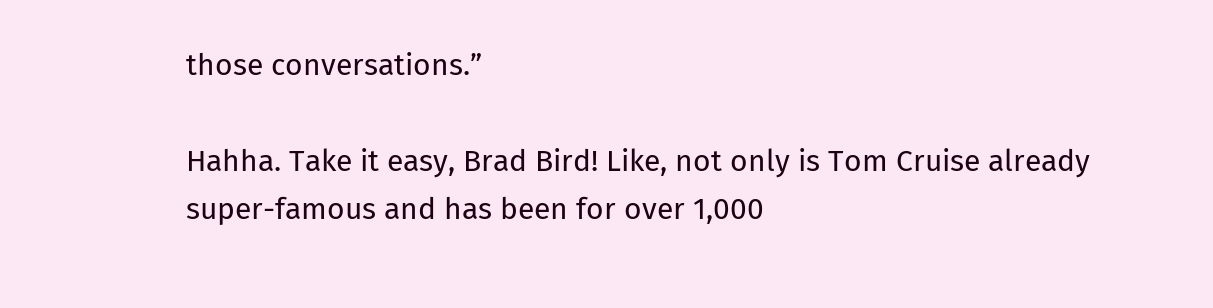those conversations.”

Hahha. Take it easy, Brad Bird! Like, not only is Tom Cruise already super-famous and has been for over 1,000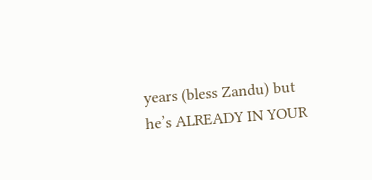years (bless Zandu) but he’s ALREADY IN YOUR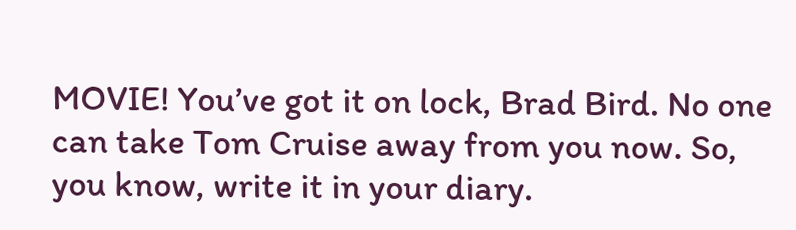MOVIE! You’ve got it on lock, Brad Bird. No one can take Tom Cruise away from you now. So, you know, write it in your diary.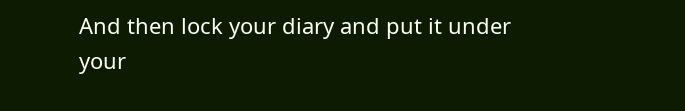And then lock your diary and put it under your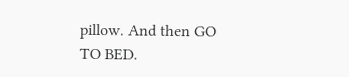pillow. And then GO TO BED.